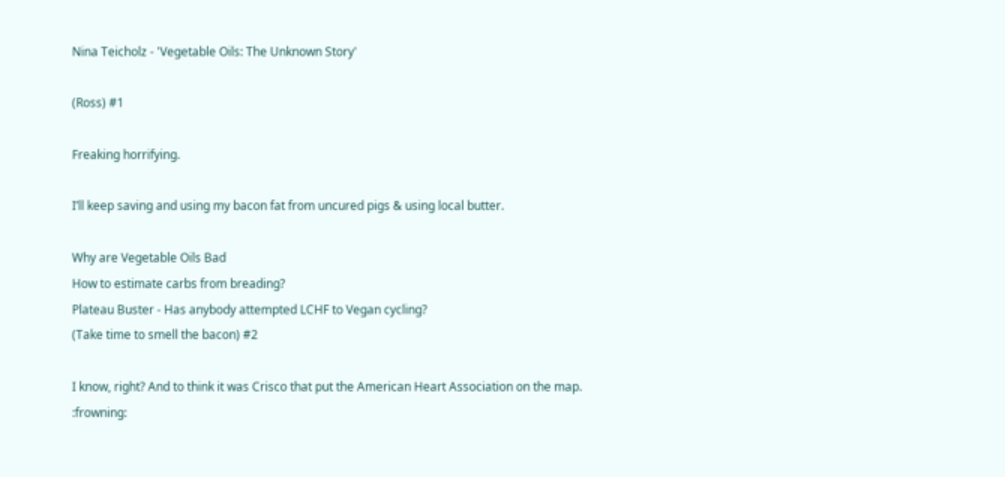Nina Teicholz - 'Vegetable Oils: The Unknown Story'

(Ross) #1

Freaking horrifying.

I’ll keep saving and using my bacon fat from uncured pigs & using local butter.

Why are Vegetable Oils Bad
How to estimate carbs from breading?
Plateau Buster - Has anybody attempted LCHF to Vegan cycling?
(Take time to smell the bacon) #2

I know, right? And to think it was Crisco that put the American Heart Association on the map. :frowning: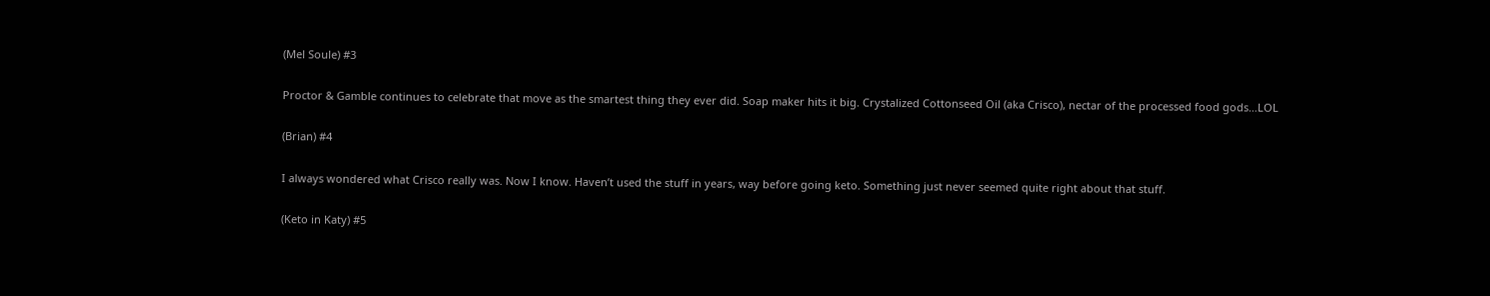(Mel Soule) #3

Proctor & Gamble continues to celebrate that move as the smartest thing they ever did. Soap maker hits it big. Crystalized Cottonseed Oil (aka Crisco), nectar of the processed food gods…LOL

(Brian) #4

I always wondered what Crisco really was. Now I know. Haven’t used the stuff in years, way before going keto. Something just never seemed quite right about that stuff.

(Keto in Katy) #5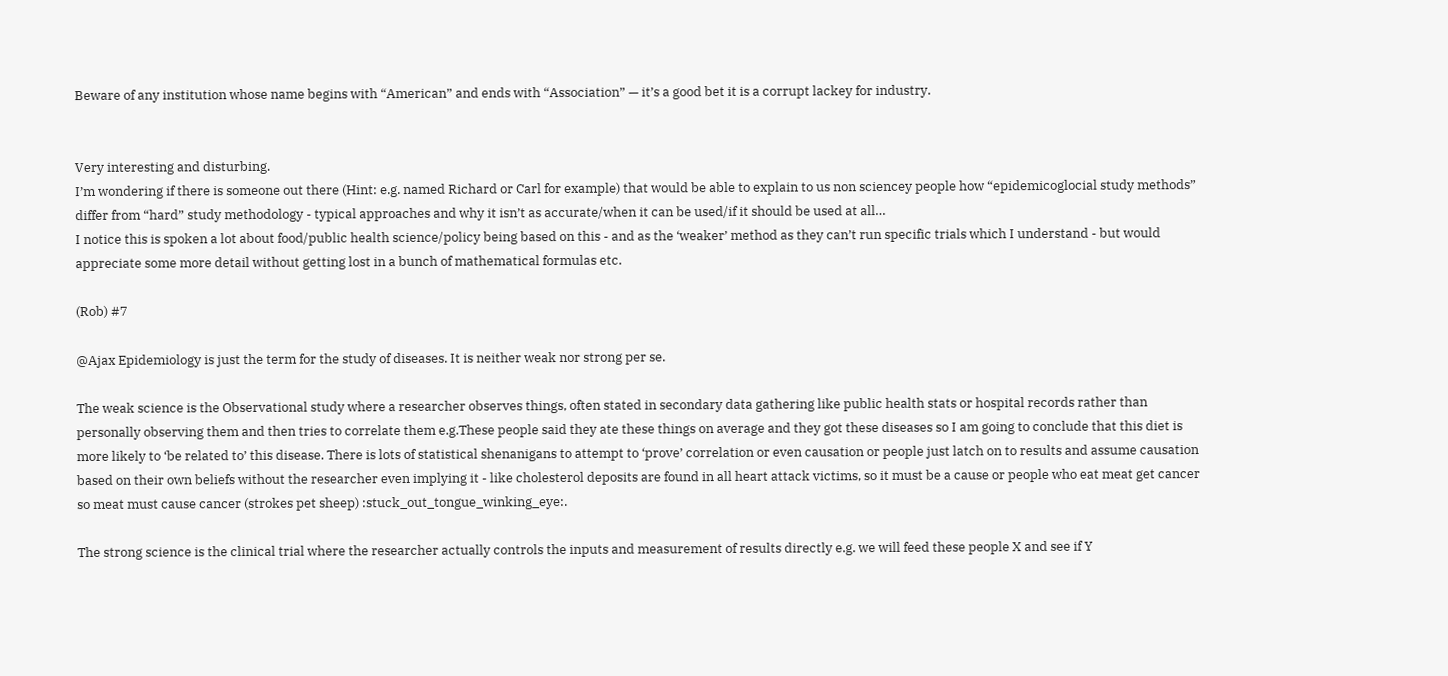Beware of any institution whose name begins with “American” and ends with “Association” — it’s a good bet it is a corrupt lackey for industry.


Very interesting and disturbing.
I’m wondering if there is someone out there (Hint: e.g. named Richard or Carl for example) that would be able to explain to us non sciencey people how “epidemicoglocial study methods” differ from “hard” study methodology - typical approaches and why it isn’t as accurate/when it can be used/if it should be used at all…
I notice this is spoken a lot about food/public health science/policy being based on this - and as the ‘weaker’ method as they can’t run specific trials which I understand - but would appreciate some more detail without getting lost in a bunch of mathematical formulas etc.

(Rob) #7

@Ajax Epidemiology is just the term for the study of diseases. It is neither weak nor strong per se.

The weak science is the Observational study where a researcher observes things, often stated in secondary data gathering like public health stats or hospital records rather than personally observing them and then tries to correlate them e.g.These people said they ate these things on average and they got these diseases so I am going to conclude that this diet is more likely to ‘be related to’ this disease. There is lots of statistical shenanigans to attempt to ‘prove’ correlation or even causation or people just latch on to results and assume causation based on their own beliefs without the researcher even implying it - like cholesterol deposits are found in all heart attack victims, so it must be a cause or people who eat meat get cancer so meat must cause cancer (strokes pet sheep) :stuck_out_tongue_winking_eye:.

The strong science is the clinical trial where the researcher actually controls the inputs and measurement of results directly e.g. we will feed these people X and see if Y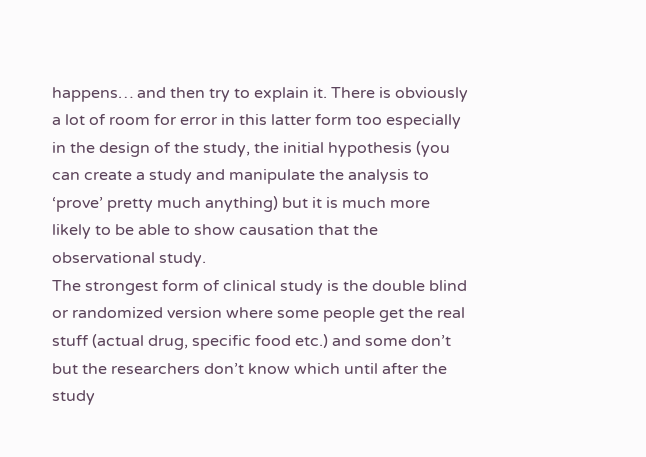happens… and then try to explain it. There is obviously a lot of room for error in this latter form too especially in the design of the study, the initial hypothesis (you can create a study and manipulate the analysis to ‘prove’ pretty much anything) but it is much more likely to be able to show causation that the observational study.
The strongest form of clinical study is the double blind or randomized version where some people get the real stuff (actual drug, specific food etc.) and some don’t but the researchers don’t know which until after the study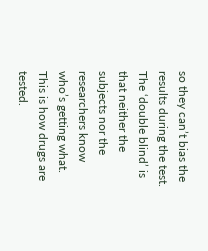so they can’t bias the results during the test. The ‘double blind’ is that neither the subjects nor the researchers know who’s getting what. This is how drugs are tested.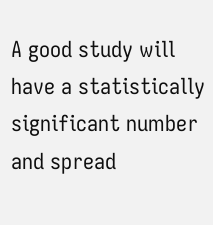A good study will have a statistically significant number and spread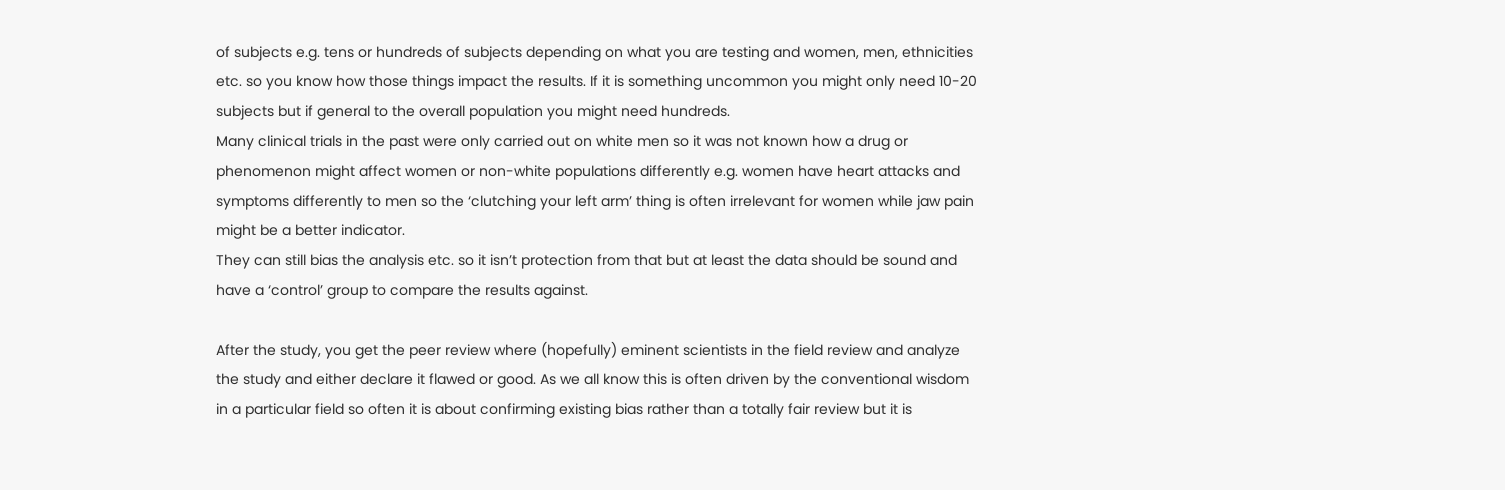of subjects e.g. tens or hundreds of subjects depending on what you are testing and women, men, ethnicities etc. so you know how those things impact the results. If it is something uncommon you might only need 10-20 subjects but if general to the overall population you might need hundreds.
Many clinical trials in the past were only carried out on white men so it was not known how a drug or phenomenon might affect women or non-white populations differently e.g. women have heart attacks and symptoms differently to men so the ‘clutching your left arm’ thing is often irrelevant for women while jaw pain might be a better indicator.
They can still bias the analysis etc. so it isn’t protection from that but at least the data should be sound and have a ‘control’ group to compare the results against.

After the study, you get the peer review where (hopefully) eminent scientists in the field review and analyze the study and either declare it flawed or good. As we all know this is often driven by the conventional wisdom in a particular field so often it is about confirming existing bias rather than a totally fair review but it is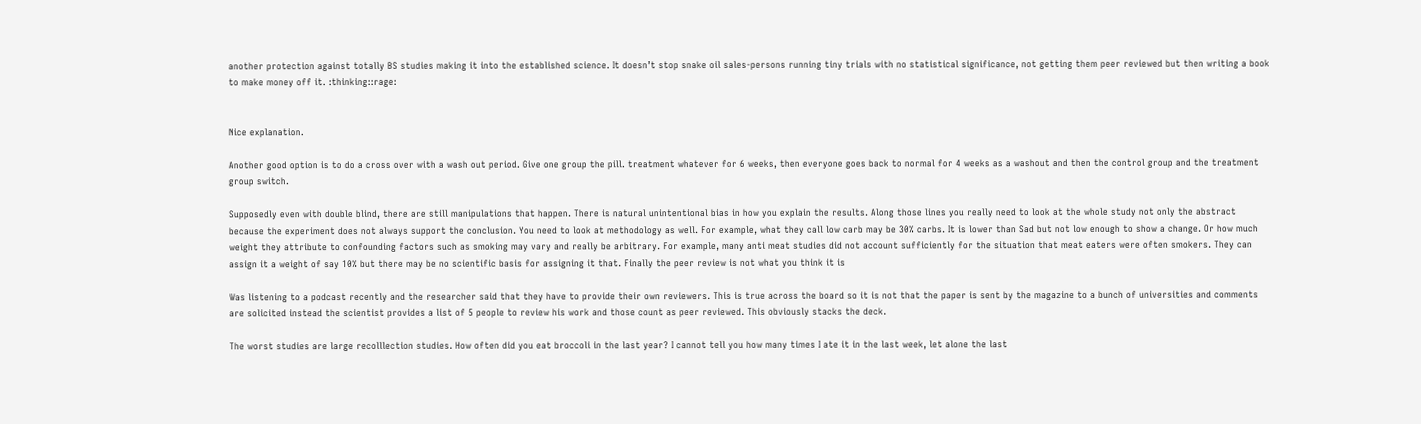another protection against totally BS studies making it into the established science. It doesn’t stop snake oil sales-persons running tiny trials with no statistical significance, not getting them peer reviewed but then writing a book to make money off it. :thinking::rage:


Nice explanation.

Another good option is to do a cross over with a wash out period. Give one group the pill. treatment whatever for 6 weeks, then everyone goes back to normal for 4 weeks as a washout and then the control group and the treatment group switch.

Supposedly even with double blind, there are still manipulations that happen. There is natural unintentional bias in how you explain the results. Along those lines you really need to look at the whole study not only the abstract because the experiment does not always support the conclusion. You need to look at methodology as well. For example, what they call low carb may be 30% carbs. It is lower than Sad but not low enough to show a change. Or how much weight they attribute to confounding factors such as smoking may vary and really be arbitrary. For example, many anti meat studies did not account sufficiently for the situation that meat eaters were often smokers. They can assign it a weight of say 10% but there may be no scientific basis for assigning it that. Finally the peer review is not what you think it is

Was listening to a podcast recently and the researcher said that they have to provide their own reviewers. This is true across the board so it is not that the paper is sent by the magazine to a bunch of universities and comments are solicited instead the scientist provides a list of 5 people to review his work and those count as peer reviewed. This obviously stacks the deck.

The worst studies are large recolllection studies. How often did you eat broccoli in the last year? I cannot tell you how many times I ate it in the last week, let alone the last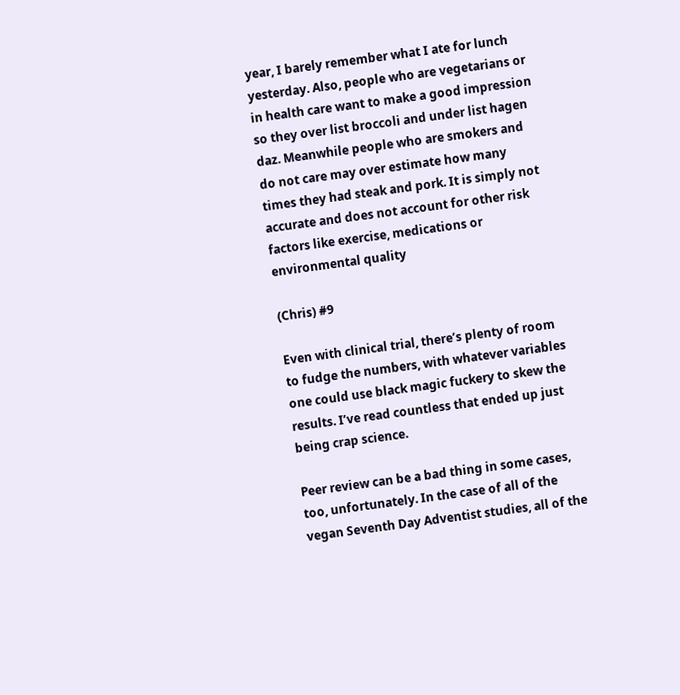year, I barely remember what I ate for lunch yesterday. Also, people who are vegetarians or in health care want to make a good impression so they over list broccoli and under list hagen daz. Meanwhile people who are smokers and do not care may over estimate how many times they had steak and pork. It is simply not accurate and does not account for other risk factors like exercise, medications or environmental quality

(Chris) #9

Even with clinical trial, there’s plenty of room to fudge the numbers, with whatever variables one could use black magic fuckery to skew the results. I’ve read countless that ended up just being crap science.

Peer review can be a bad thing in some cases, too, unfortunately. In the case of all of the vegan Seventh Day Adventist studies, all of the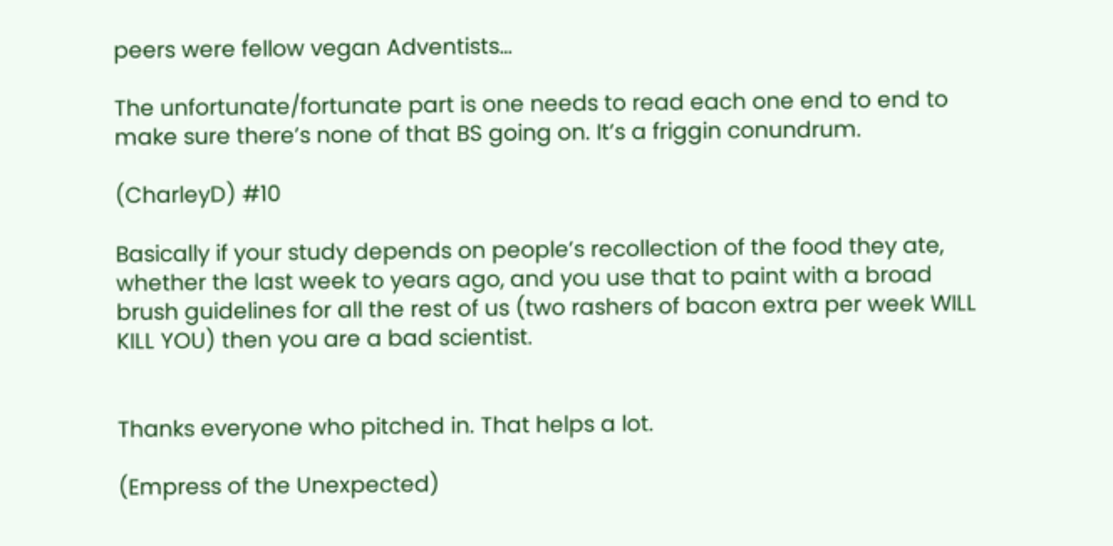peers were fellow vegan Adventists…

The unfortunate/fortunate part is one needs to read each one end to end to make sure there’s none of that BS going on. It’s a friggin conundrum.

(CharleyD) #10

Basically if your study depends on people’s recollection of the food they ate, whether the last week to years ago, and you use that to paint with a broad brush guidelines for all the rest of us (two rashers of bacon extra per week WILL KILL YOU) then you are a bad scientist.


Thanks everyone who pitched in. That helps a lot.

(Empress of the Unexpected)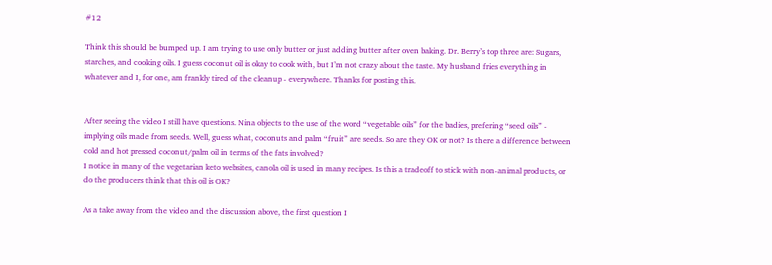#12

Think this should be bumped up. I am trying to use only butter or just adding butter after oven baking. Dr. Berry’s top three are: Sugars, starches, and cooking oils. I guess coconut oil is okay to cook with, but I’m not crazy about the taste. My husband fries everything in whatever and I, for one, am frankly tired of the cleanup - everywhere. Thanks for posting this.


After seeing the video I still have questions. Nina objects to the use of the word “vegetable oils” for the badies, prefering “seed oils” - implying oils made from seeds. Well, guess what, coconuts and palm “fruit” are seeds. So are they OK or not? Is there a difference between cold and hot pressed coconut/palm oil in terms of the fats involved?
I notice in many of the vegetarian keto websites, canola oil is used in many recipes. Is this a tradeoff to stick with non-animal products, or do the producers think that this oil is OK?

As a take away from the video and the discussion above, the first question I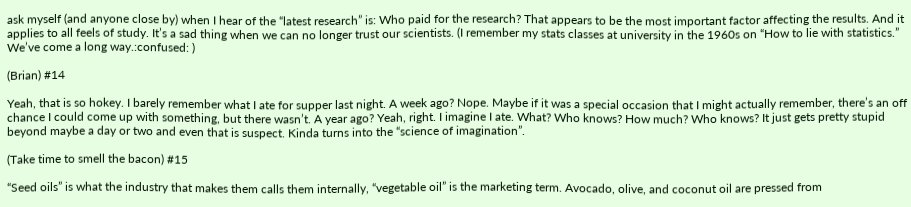ask myself (and anyone close by) when I hear of the “latest research” is: Who paid for the research? That appears to be the most important factor affecting the results. And it applies to all feels of study. It’s a sad thing when we can no longer trust our scientists. (I remember my stats classes at university in the 1960s on “How to lie with statistics.” We’ve come a long way.:confused: )

(Brian) #14

Yeah, that is so hokey. I barely remember what I ate for supper last night. A week ago? Nope. Maybe if it was a special occasion that I might actually remember, there’s an off chance I could come up with something, but there wasn’t. A year ago? Yeah, right. I imagine I ate. What? Who knows? How much? Who knows? It just gets pretty stupid beyond maybe a day or two and even that is suspect. Kinda turns into the “science of imagination”.

(Take time to smell the bacon) #15

“Seed oils” is what the industry that makes them calls them internally, “vegetable oil” is the marketing term. Avocado, olive, and coconut oil are pressed from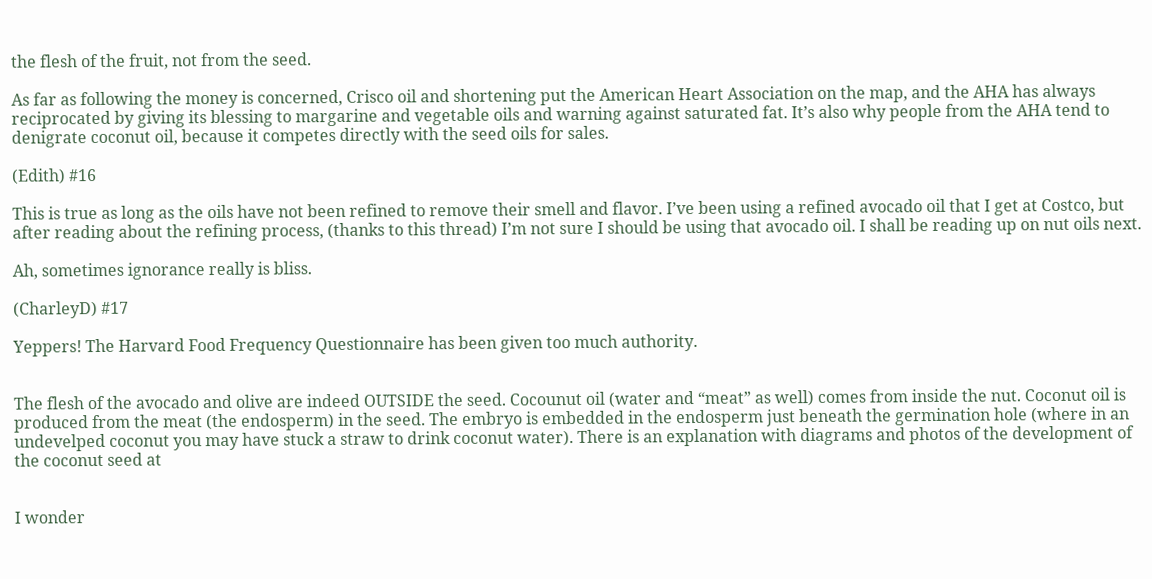the flesh of the fruit, not from the seed.

As far as following the money is concerned, Crisco oil and shortening put the American Heart Association on the map, and the AHA has always reciprocated by giving its blessing to margarine and vegetable oils and warning against saturated fat. It’s also why people from the AHA tend to denigrate coconut oil, because it competes directly with the seed oils for sales.

(Edith) #16

This is true as long as the oils have not been refined to remove their smell and flavor. I’ve been using a refined avocado oil that I get at Costco, but after reading about the refining process, (thanks to this thread) I’m not sure I should be using that avocado oil. I shall be reading up on nut oils next.

Ah, sometimes ignorance really is bliss.

(CharleyD) #17

Yeppers! The Harvard Food Frequency Questionnaire has been given too much authority.


The flesh of the avocado and olive are indeed OUTSIDE the seed. Cocounut oil (water and “meat” as well) comes from inside the nut. Coconut oil is produced from the meat (the endosperm) in the seed. The embryo is embedded in the endosperm just beneath the germination hole (where in an undevelped coconut you may have stuck a straw to drink coconut water). There is an explanation with diagrams and photos of the development of the coconut seed at


I wonder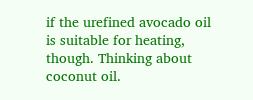if the urefined avocado oil is suitable for heating, though. Thinking about coconut oil.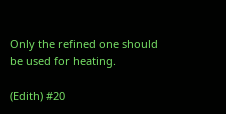Only the refined one should be used for heating.

(Edith) #20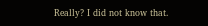Really? I did not know that.